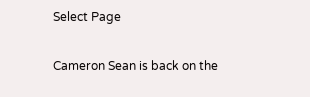Select Page

Cameron Sean is back on the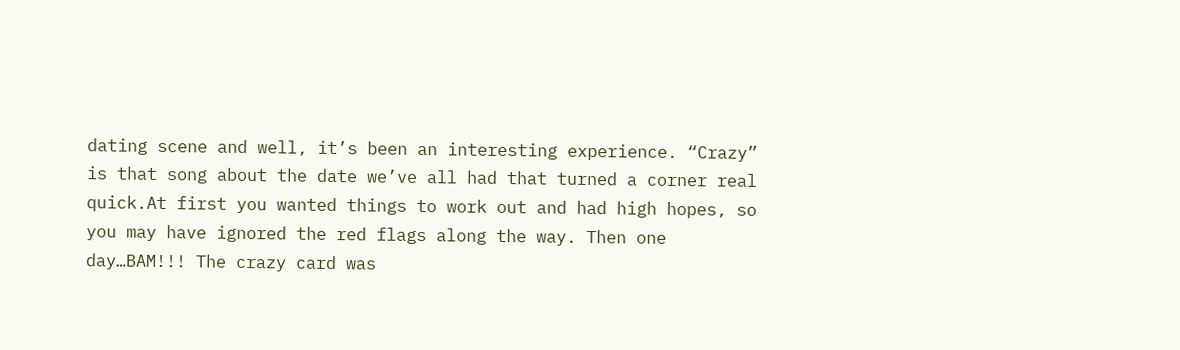dating scene and well, it’s been an interesting experience. “Crazy” is that song about the date we’ve all had that turned a corner real quick.At first you wanted things to work out and had high hopes, so you may have ignored the red flags along the way. Then one day…BAM!!! The crazy card was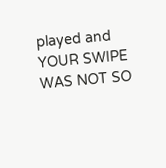played and YOUR SWIPE WAS NOT SO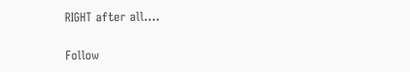RIGHT after all….

Follow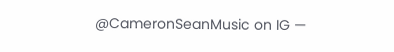@CameronSeanMusic on IG —